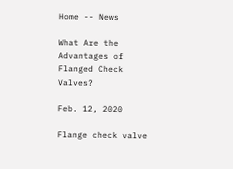Home -- News

What Are the Advantages of Flanged Check Valves?

Feb. 12, 2020

Flange check valve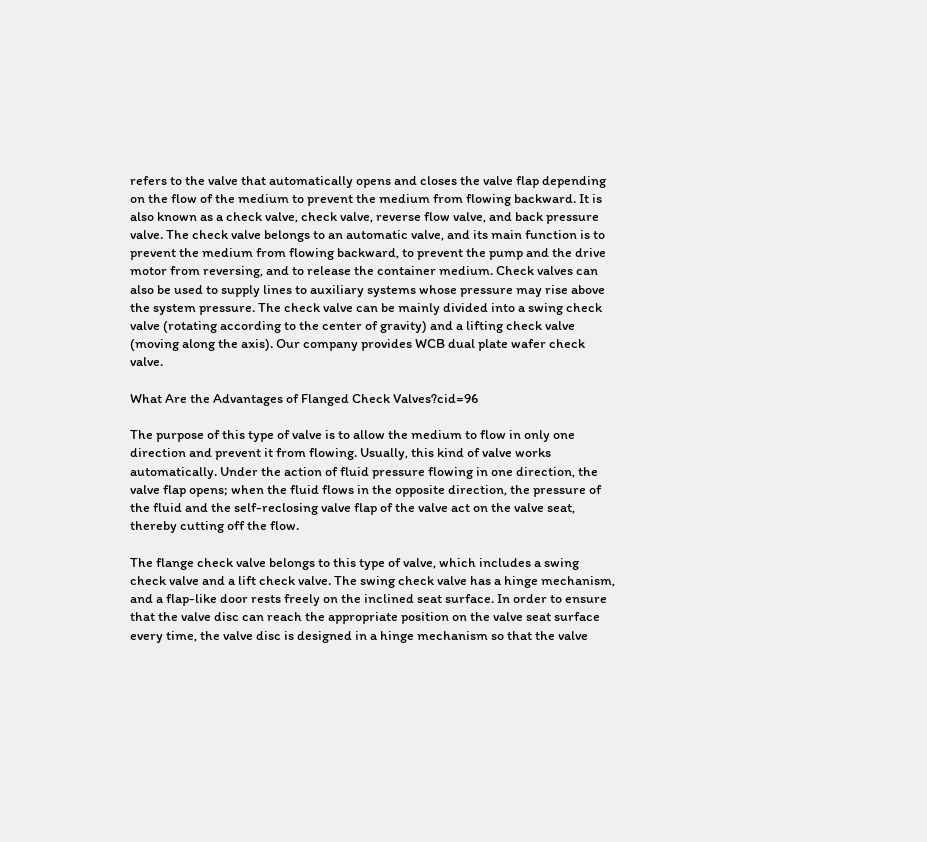refers to the valve that automatically opens and closes the valve flap depending on the flow of the medium to prevent the medium from flowing backward. It is also known as a check valve, check valve, reverse flow valve, and back pressure valve. The check valve belongs to an automatic valve, and its main function is to prevent the medium from flowing backward, to prevent the pump and the drive motor from reversing, and to release the container medium. Check valves can also be used to supply lines to auxiliary systems whose pressure may rise above the system pressure. The check valve can be mainly divided into a swing check valve (rotating according to the center of gravity) and a lifting check valve (moving along the axis). Our company provides WCB dual plate wafer check valve.

What Are the Advantages of Flanged Check Valves?cid=96

The purpose of this type of valve is to allow the medium to flow in only one direction and prevent it from flowing. Usually, this kind of valve works automatically. Under the action of fluid pressure flowing in one direction, the valve flap opens; when the fluid flows in the opposite direction, the pressure of the fluid and the self-reclosing valve flap of the valve act on the valve seat, thereby cutting off the flow.

The flange check valve belongs to this type of valve, which includes a swing check valve and a lift check valve. The swing check valve has a hinge mechanism, and a flap-like door rests freely on the inclined seat surface. In order to ensure that the valve disc can reach the appropriate position on the valve seat surface every time, the valve disc is designed in a hinge mechanism so that the valve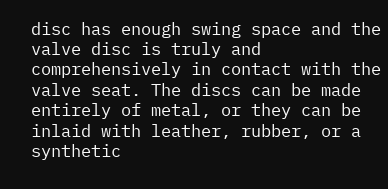disc has enough swing space and the valve disc is truly and comprehensively in contact with the valve seat. The discs can be made entirely of metal, or they can be inlaid with leather, rubber, or a synthetic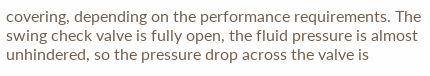covering, depending on the performance requirements. The swing check valve is fully open, the fluid pressure is almost unhindered, so the pressure drop across the valve is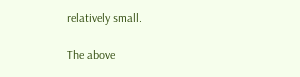relatively small.

The above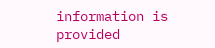information is provided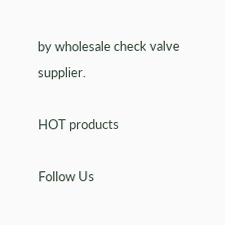by wholesale check valve supplier.

HOT products

Follow Us